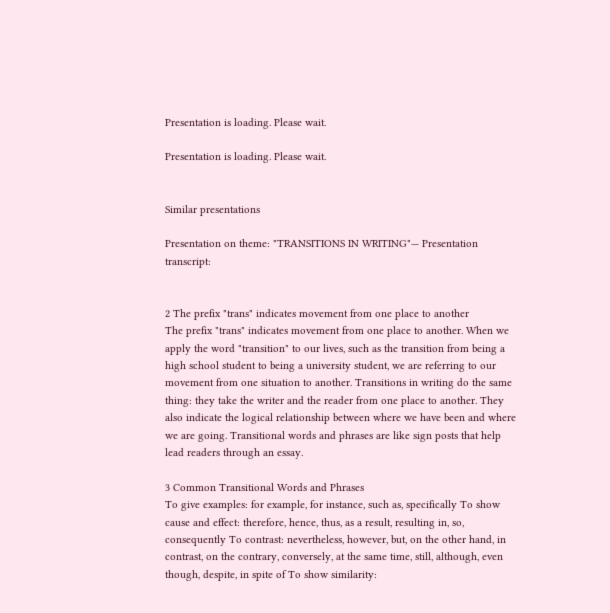Presentation is loading. Please wait.

Presentation is loading. Please wait.


Similar presentations

Presentation on theme: "TRANSITIONS IN WRITING"— Presentation transcript:


2 The prefix "trans" indicates movement from one place to another
The prefix "trans" indicates movement from one place to another. When we apply the word "transition" to our lives, such as the transition from being a high school student to being a university student, we are referring to our movement from one situation to another. Transitions in writing do the same thing: they take the writer and the reader from one place to another. They also indicate the logical relationship between where we have been and where we are going. Transitional words and phrases are like sign posts that help lead readers through an essay.

3 Common Transitional Words and Phrases
To give examples: for example, for instance, such as, specifically To show cause and effect: therefore, hence, thus, as a result, resulting in, so, consequently To contrast: nevertheless, however, but, on the other hand, in contrast, on the contrary, conversely, at the same time, still, although, even though, despite, in spite of To show similarity: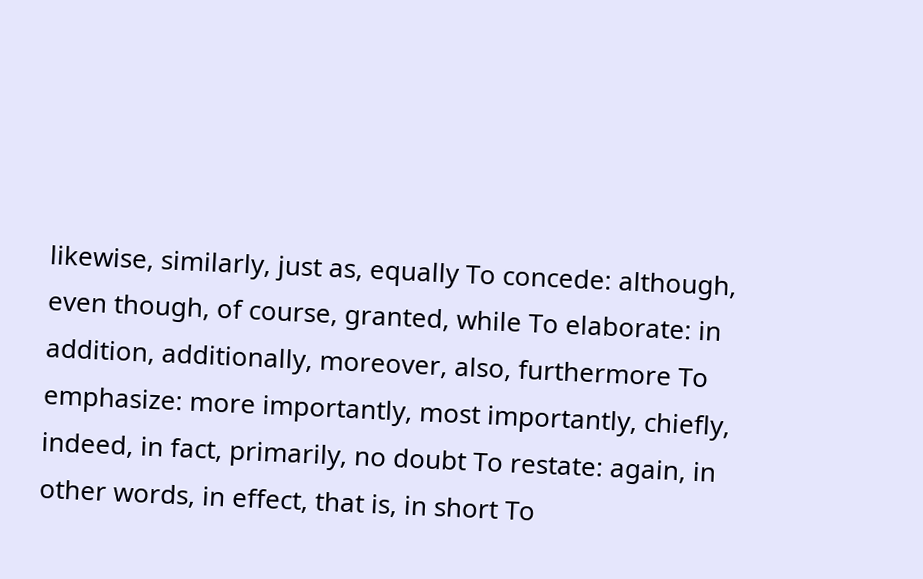likewise, similarly, just as, equally To concede: although, even though, of course, granted, while To elaborate: in addition, additionally, moreover, also, furthermore To emphasize: more importantly, most importantly, chiefly, indeed, in fact, primarily, no doubt To restate: again, in other words, in effect, that is, in short To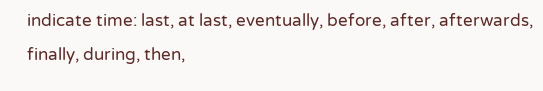indicate time: last, at last, eventually, before, after, afterwards, finally, during, then,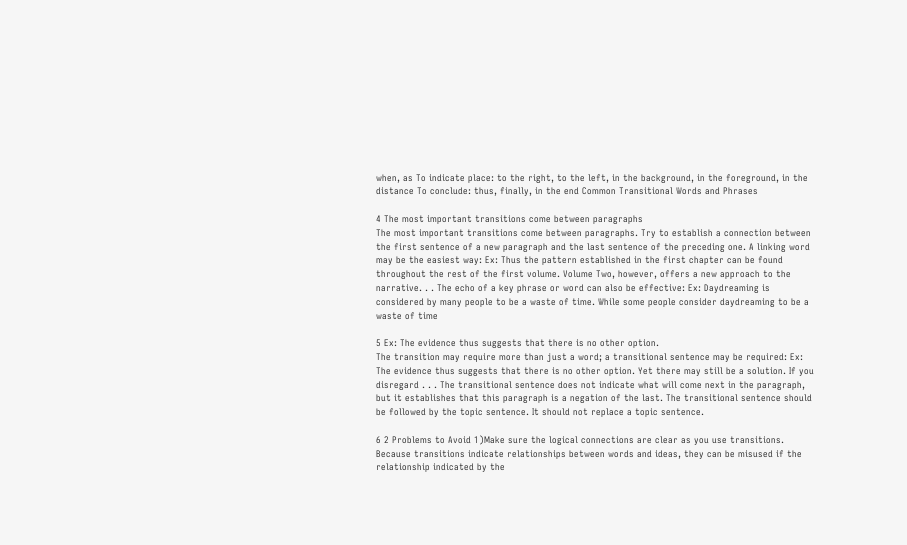when, as To indicate place: to the right, to the left, in the background, in the foreground, in the distance To conclude: thus, finally, in the end Common Transitional Words and Phrases

4 The most important transitions come between paragraphs
The most important transitions come between paragraphs. Try to establish a connection between the first sentence of a new paragraph and the last sentence of the preceding one. A linking word may be the easiest way: Ex: Thus the pattern established in the first chapter can be found throughout the rest of the first volume. Volume Two, however, offers a new approach to the narrative. . . The echo of a key phrase or word can also be effective: Ex: Daydreaming is considered by many people to be a waste of time. While some people consider daydreaming to be a waste of time

5 Ex: The evidence thus suggests that there is no other option.
The transition may require more than just a word; a transitional sentence may be required: Ex: The evidence thus suggests that there is no other option. Yet there may still be a solution. If you disregard . . . The transitional sentence does not indicate what will come next in the paragraph, but it establishes that this paragraph is a negation of the last. The transitional sentence should be followed by the topic sentence. It should not replace a topic sentence.

6 2 Problems to Avoid 1)Make sure the logical connections are clear as you use transitions. Because transitions indicate relationships between words and ideas, they can be misused if the relationship indicated by the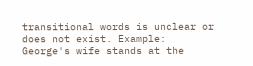transitional words is unclear or does not exist. Example: George's wife stands at the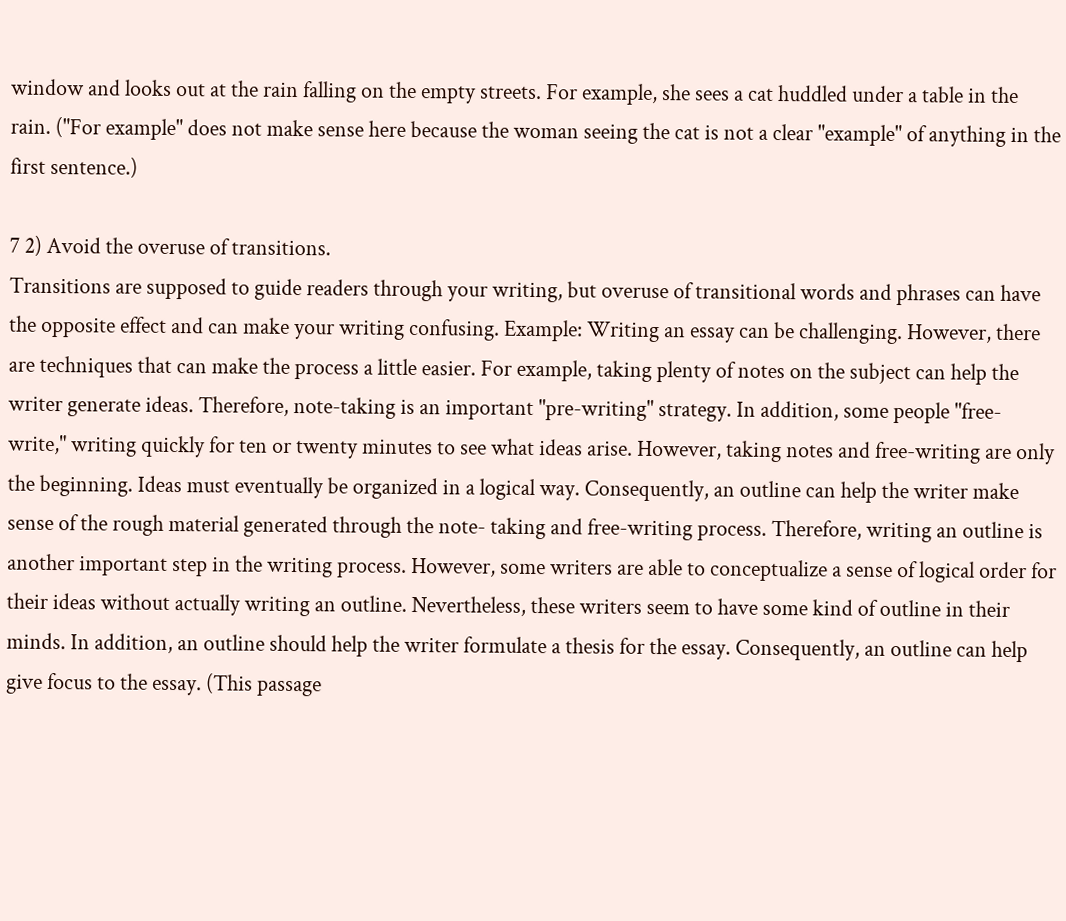window and looks out at the rain falling on the empty streets. For example, she sees a cat huddled under a table in the rain. ("For example" does not make sense here because the woman seeing the cat is not a clear "example" of anything in the first sentence.)

7 2) Avoid the overuse of transitions.
Transitions are supposed to guide readers through your writing, but overuse of transitional words and phrases can have the opposite effect and can make your writing confusing. Example: Writing an essay can be challenging. However, there are techniques that can make the process a little easier. For example, taking plenty of notes on the subject can help the writer generate ideas. Therefore, note-taking is an important "pre-writing" strategy. In addition, some people "free-write," writing quickly for ten or twenty minutes to see what ideas arise. However, taking notes and free-writing are only the beginning. Ideas must eventually be organized in a logical way. Consequently, an outline can help the writer make sense of the rough material generated through the note- taking and free-writing process. Therefore, writing an outline is another important step in the writing process. However, some writers are able to conceptualize a sense of logical order for their ideas without actually writing an outline. Nevertheless, these writers seem to have some kind of outline in their minds. In addition, an outline should help the writer formulate a thesis for the essay. Consequently, an outline can help give focus to the essay. (This passage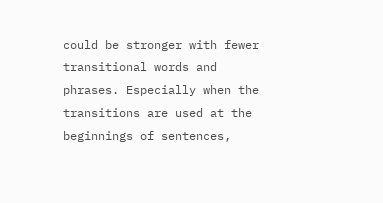could be stronger with fewer transitional words and phrases. Especially when the transitions are used at the beginnings of sentences,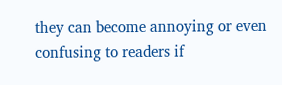they can become annoying or even confusing to readers if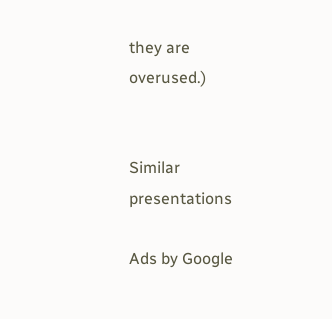they are overused.)


Similar presentations

Ads by Google